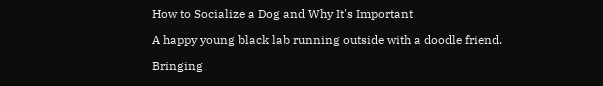How to Socialize a Dog and Why It's Important

A happy young black lab running outside with a doodle friend.

Bringing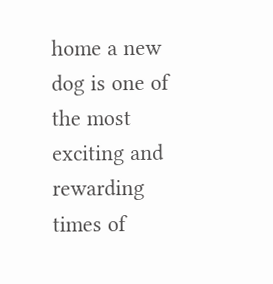home a new dog is one of the most exciting and rewarding times of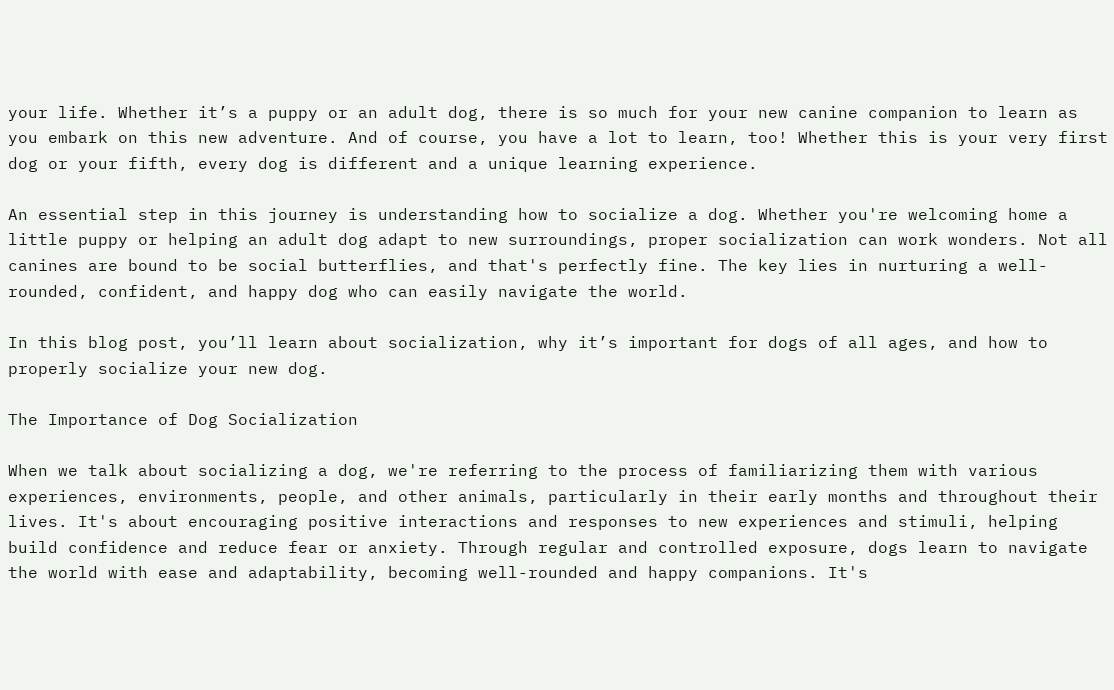your life. Whether it’s a puppy or an adult dog, there is so much for your new canine companion to learn as you embark on this new adventure. And of course, you have a lot to learn, too! Whether this is your very first dog or your fifth, every dog is different and a unique learning experience.

An essential step in this journey is understanding how to socialize a dog. Whether you're welcoming home a little puppy or helping an adult dog adapt to new surroundings, proper socialization can work wonders. Not all canines are bound to be social butterflies, and that's perfectly fine. The key lies in nurturing a well-rounded, confident, and happy dog who can easily navigate the world.

In this blog post, you’ll learn about socialization, why it’s important for dogs of all ages, and how to properly socialize your new dog.

The Importance of Dog Socialization

When we talk about socializing a dog, we're referring to the process of familiarizing them with various experiences, environments, people, and other animals, particularly in their early months and throughout their lives. It's about encouraging positive interactions and responses to new experiences and stimuli, helping build confidence and reduce fear or anxiety. Through regular and controlled exposure, dogs learn to navigate the world with ease and adaptability, becoming well-rounded and happy companions. It's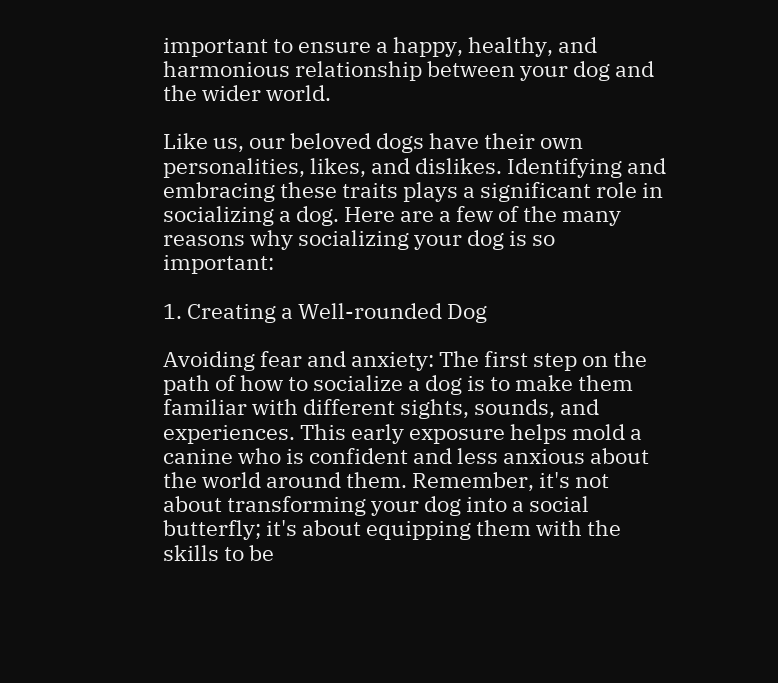important to ensure a happy, healthy, and harmonious relationship between your dog and the wider world.

Like us, our beloved dogs have their own personalities, likes, and dislikes. Identifying and embracing these traits plays a significant role in socializing a dog. Here are a few of the many reasons why socializing your dog is so important:

1. Creating a Well-rounded Dog

Avoiding fear and anxiety: The first step on the path of how to socialize a dog is to make them familiar with different sights, sounds, and experiences. This early exposure helps mold a canine who is confident and less anxious about the world around them. Remember, it's not about transforming your dog into a social butterfly; it's about equipping them with the skills to be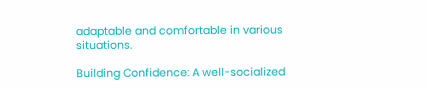adaptable and comfortable in various situations.

Building Confidence: A well-socialized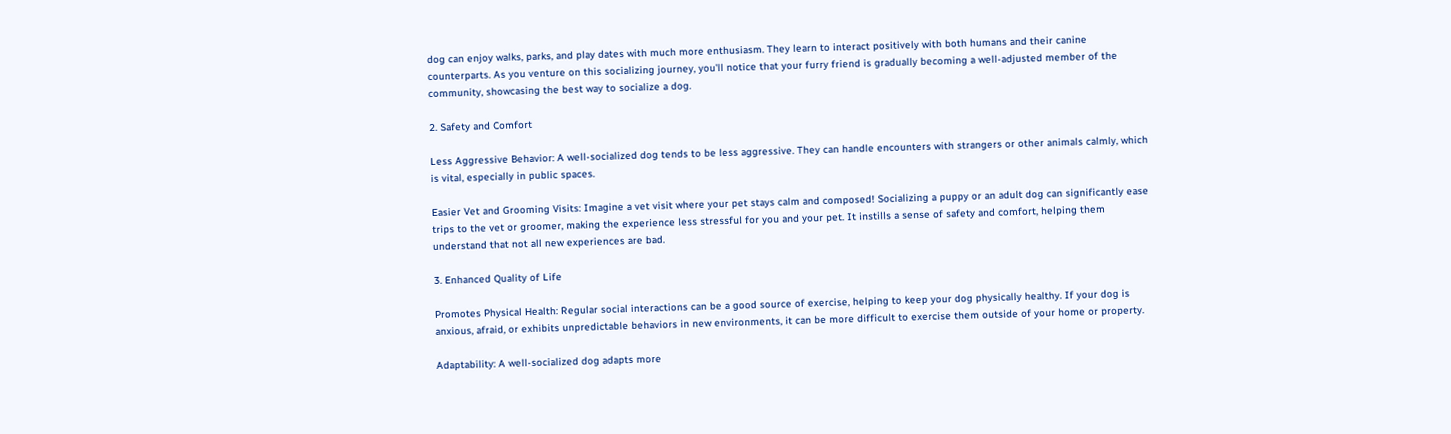dog can enjoy walks, parks, and play dates with much more enthusiasm. They learn to interact positively with both humans and their canine counterparts. As you venture on this socializing journey, you'll notice that your furry friend is gradually becoming a well-adjusted member of the community, showcasing the best way to socialize a dog.

2. Safety and Comfort

Less Aggressive Behavior: A well-socialized dog tends to be less aggressive. They can handle encounters with strangers or other animals calmly, which is vital, especially in public spaces.

Easier Vet and Grooming Visits: Imagine a vet visit where your pet stays calm and composed! Socializing a puppy or an adult dog can significantly ease trips to the vet or groomer, making the experience less stressful for you and your pet. It instills a sense of safety and comfort, helping them understand that not all new experiences are bad.

3. Enhanced Quality of Life

Promotes Physical Health: Regular social interactions can be a good source of exercise, helping to keep your dog physically healthy. If your dog is anxious, afraid, or exhibits unpredictable behaviors in new environments, it can be more difficult to exercise them outside of your home or property.

Adaptability: A well-socialized dog adapts more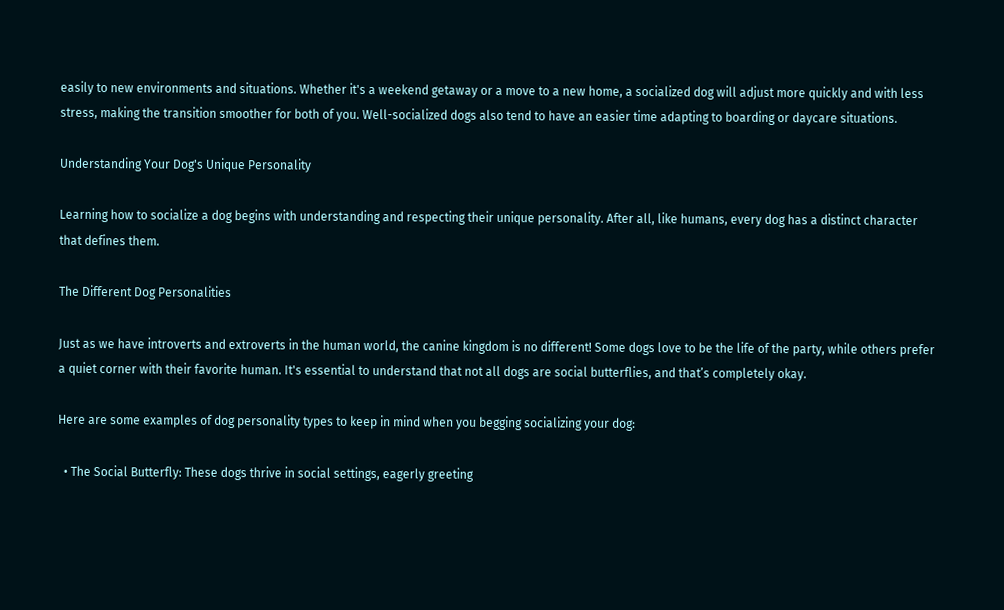easily to new environments and situations. Whether it's a weekend getaway or a move to a new home, a socialized dog will adjust more quickly and with less stress, making the transition smoother for both of you. Well-socialized dogs also tend to have an easier time adapting to boarding or daycare situations.

Understanding Your Dog's Unique Personality

Learning how to socialize a dog begins with understanding and respecting their unique personality. After all, like humans, every dog has a distinct character that defines them.

The Different Dog Personalities

Just as we have introverts and extroverts in the human world, the canine kingdom is no different! Some dogs love to be the life of the party, while others prefer a quiet corner with their favorite human. It's essential to understand that not all dogs are social butterflies, and that’s completely okay.

Here are some examples of dog personality types to keep in mind when you begging socializing your dog:

  • The Social Butterfly: These dogs thrive in social settings, eagerly greeting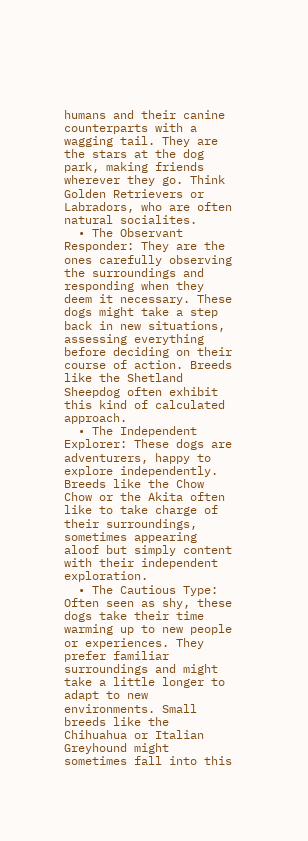humans and their canine counterparts with a wagging tail. They are the stars at the dog park, making friends wherever they go. Think Golden Retrievers or Labradors, who are often natural socialites.
  • The Observant Responder: They are the ones carefully observing the surroundings and responding when they deem it necessary. These dogs might take a step back in new situations, assessing everything before deciding on their course of action. Breeds like the Shetland Sheepdog often exhibit this kind of calculated approach.
  • The Independent Explorer: These dogs are adventurers, happy to explore independently. Breeds like the Chow Chow or the Akita often like to take charge of their surroundings, sometimes appearing aloof but simply content with their independent exploration.
  • The Cautious Type: Often seen as shy, these dogs take their time warming up to new people or experiences. They prefer familiar surroundings and might take a little longer to adapt to new environments. Small breeds like the Chihuahua or Italian Greyhound might sometimes fall into this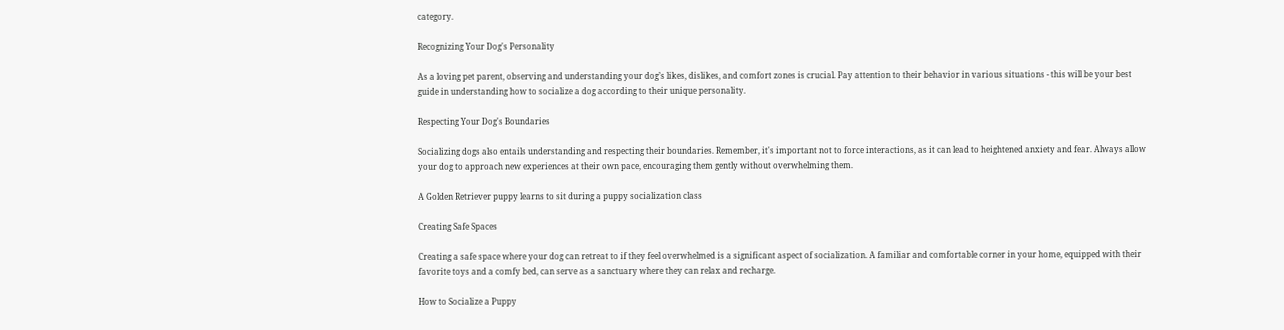category.

Recognizing Your Dog's Personality

As a loving pet parent, observing and understanding your dog’s likes, dislikes, and comfort zones is crucial. Pay attention to their behavior in various situations - this will be your best guide in understanding how to socialize a dog according to their unique personality.

Respecting Your Dog's Boundaries

Socializing dogs also entails understanding and respecting their boundaries. Remember, it's important not to force interactions, as it can lead to heightened anxiety and fear. Always allow your dog to approach new experiences at their own pace, encouraging them gently without overwhelming them.

A Golden Retriever puppy learns to sit during a puppy socialization class

Creating Safe Spaces

Creating a safe space where your dog can retreat to if they feel overwhelmed is a significant aspect of socialization. A familiar and comfortable corner in your home, equipped with their favorite toys and a comfy bed, can serve as a sanctuary where they can relax and recharge.

How to Socialize a Puppy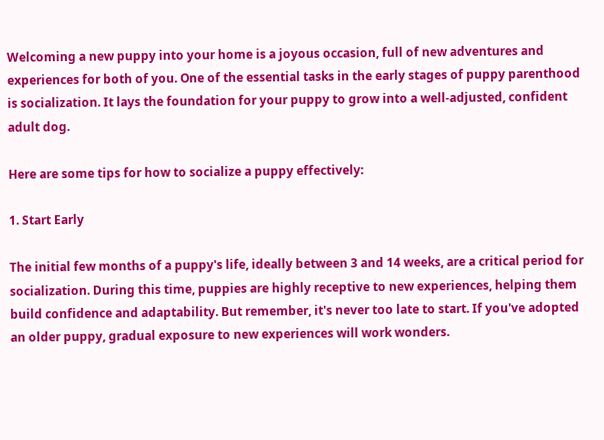Welcoming a new puppy into your home is a joyous occasion, full of new adventures and experiences for both of you. One of the essential tasks in the early stages of puppy parenthood is socialization. It lays the foundation for your puppy to grow into a well-adjusted, confident adult dog.

Here are some tips for how to socialize a puppy effectively:

1. Start Early

The initial few months of a puppy's life, ideally between 3 and 14 weeks, are a critical period for socialization. During this time, puppies are highly receptive to new experiences, helping them build confidence and adaptability. But remember, it's never too late to start. If you've adopted an older puppy, gradual exposure to new experiences will work wonders.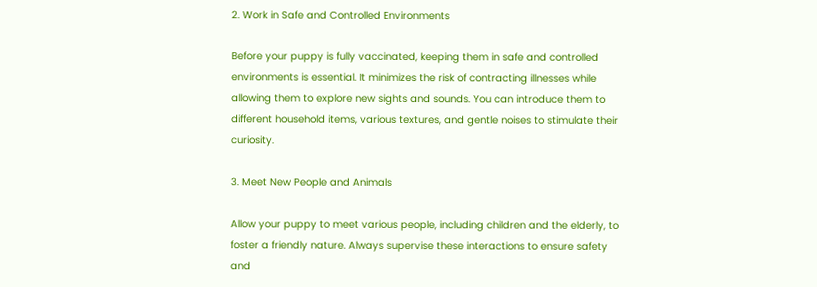2. Work in Safe and Controlled Environments

Before your puppy is fully vaccinated, keeping them in safe and controlled environments is essential. It minimizes the risk of contracting illnesses while allowing them to explore new sights and sounds. You can introduce them to different household items, various textures, and gentle noises to stimulate their curiosity.

3. Meet New People and Animals

Allow your puppy to meet various people, including children and the elderly, to foster a friendly nature. Always supervise these interactions to ensure safety and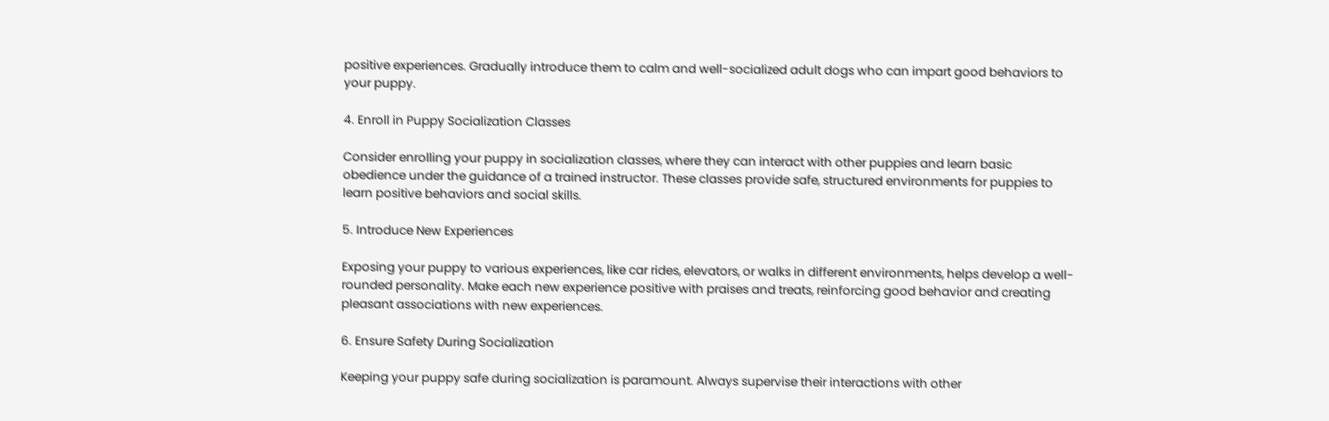positive experiences. Gradually introduce them to calm and well-socialized adult dogs who can impart good behaviors to your puppy.

4. Enroll in Puppy Socialization Classes

Consider enrolling your puppy in socialization classes, where they can interact with other puppies and learn basic obedience under the guidance of a trained instructor. These classes provide safe, structured environments for puppies to learn positive behaviors and social skills.

5. Introduce New Experiences

Exposing your puppy to various experiences, like car rides, elevators, or walks in different environments, helps develop a well-rounded personality. Make each new experience positive with praises and treats, reinforcing good behavior and creating pleasant associations with new experiences.

6. Ensure Safety During Socialization

Keeping your puppy safe during socialization is paramount. Always supervise their interactions with other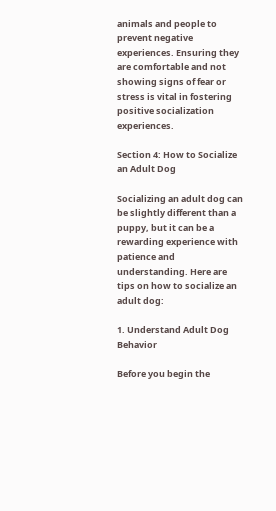animals and people to prevent negative experiences. Ensuring they are comfortable and not showing signs of fear or stress is vital in fostering positive socialization experiences.

Section 4: How to Socialize an Adult Dog

Socializing an adult dog can be slightly different than a puppy, but it can be a rewarding experience with patience and understanding. Here are tips on how to socialize an adult dog:

1. Understand Adult Dog Behavior

Before you begin the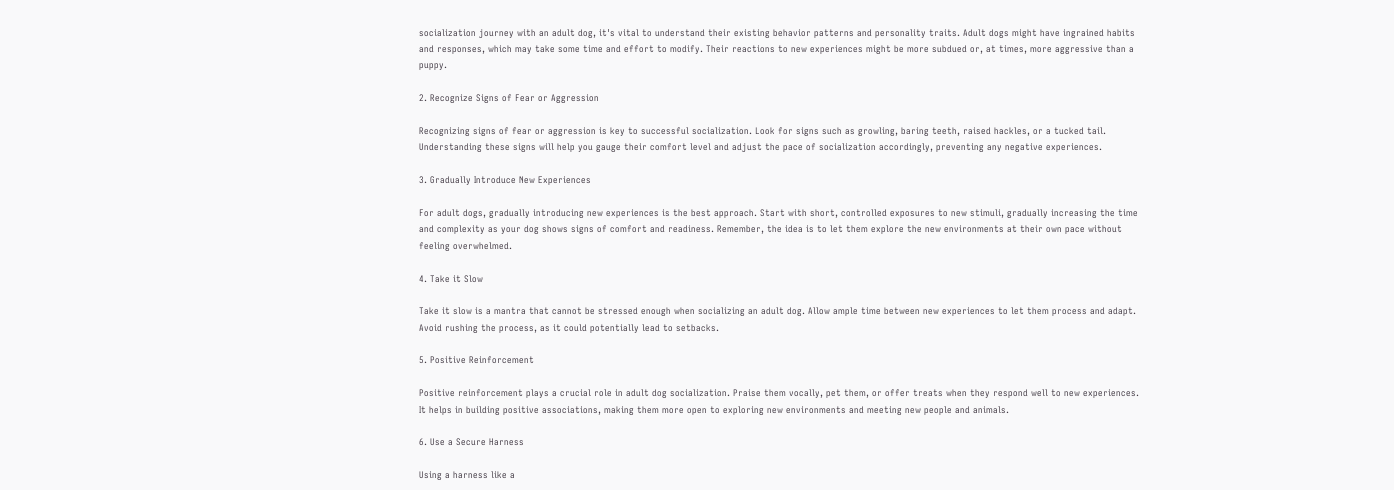socialization journey with an adult dog, it's vital to understand their existing behavior patterns and personality traits. Adult dogs might have ingrained habits and responses, which may take some time and effort to modify. Their reactions to new experiences might be more subdued or, at times, more aggressive than a puppy.

2. Recognize Signs of Fear or Aggression

Recognizing signs of fear or aggression is key to successful socialization. Look for signs such as growling, baring teeth, raised hackles, or a tucked tail. Understanding these signs will help you gauge their comfort level and adjust the pace of socialization accordingly, preventing any negative experiences.

3. Gradually Introduce New Experiences

For adult dogs, gradually introducing new experiences is the best approach. Start with short, controlled exposures to new stimuli, gradually increasing the time and complexity as your dog shows signs of comfort and readiness. Remember, the idea is to let them explore the new environments at their own pace without feeling overwhelmed.

4. Take it Slow

Take it slow is a mantra that cannot be stressed enough when socializing an adult dog. Allow ample time between new experiences to let them process and adapt. Avoid rushing the process, as it could potentially lead to setbacks.

5. Positive Reinforcement

Positive reinforcement plays a crucial role in adult dog socialization. Praise them vocally, pet them, or offer treats when they respond well to new experiences. It helps in building positive associations, making them more open to exploring new environments and meeting new people and animals.

6. Use a Secure Harness

Using a harness like a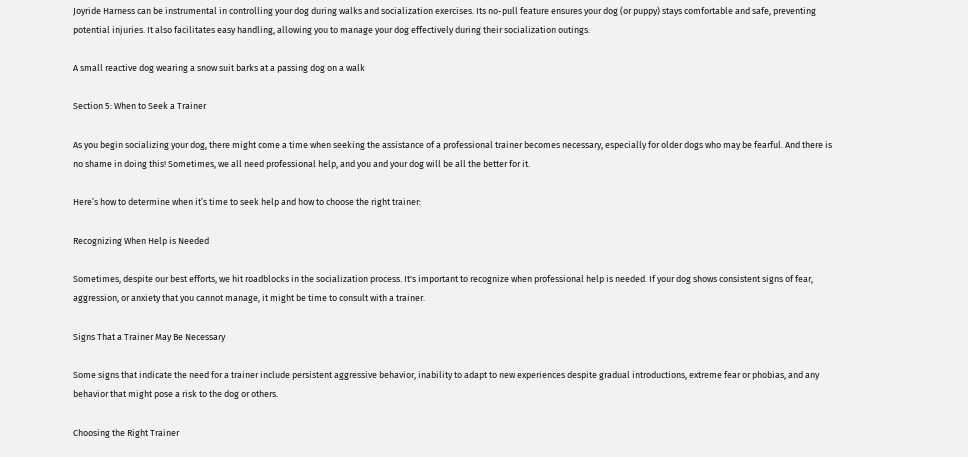Joyride Harness can be instrumental in controlling your dog during walks and socialization exercises. Its no-pull feature ensures your dog (or puppy) stays comfortable and safe, preventing potential injuries. It also facilitates easy handling, allowing you to manage your dog effectively during their socialization outings.

A small reactive dog wearing a snow suit barks at a passing dog on a walk

Section 5: When to Seek a Trainer

As you begin socializing your dog, there might come a time when seeking the assistance of a professional trainer becomes necessary, especially for older dogs who may be fearful. And there is no shame in doing this! Sometimes, we all need professional help, and you and your dog will be all the better for it.

Here’s how to determine when it’s time to seek help and how to choose the right trainer:

Recognizing When Help is Needed

Sometimes, despite our best efforts, we hit roadblocks in the socialization process. It's important to recognize when professional help is needed. If your dog shows consistent signs of fear, aggression, or anxiety that you cannot manage, it might be time to consult with a trainer.

Signs That a Trainer May Be Necessary

Some signs that indicate the need for a trainer include persistent aggressive behavior, inability to adapt to new experiences despite gradual introductions, extreme fear or phobias, and any behavior that might pose a risk to the dog or others.

Choosing the Right Trainer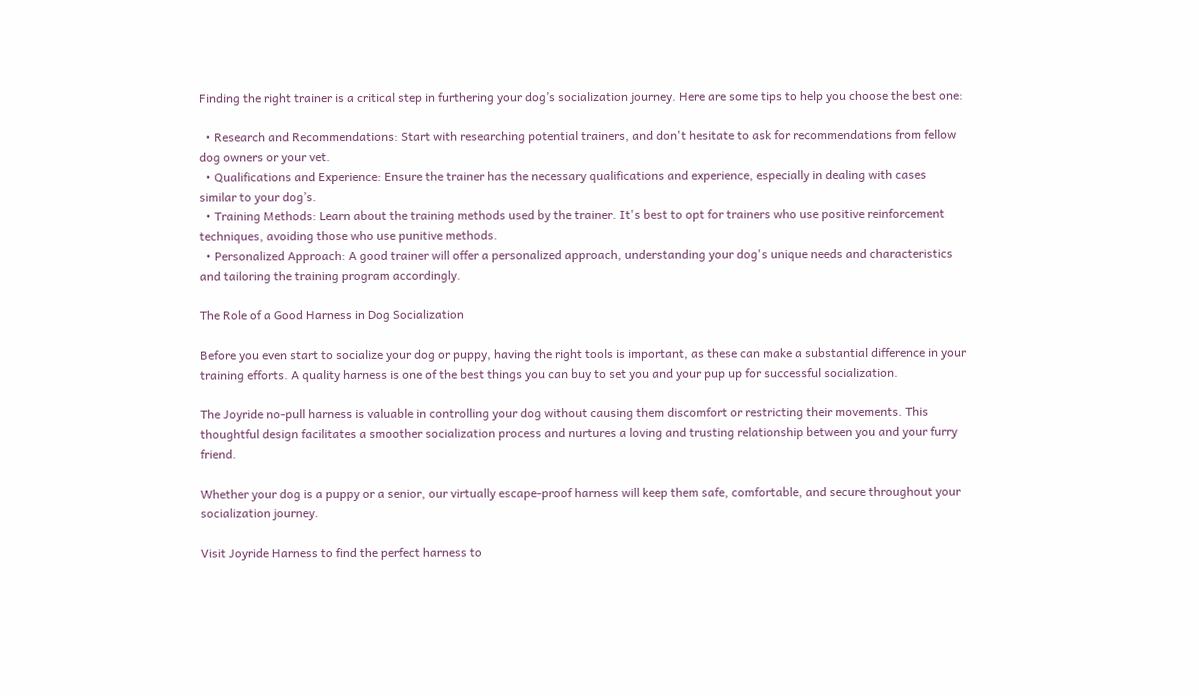Finding the right trainer is a critical step in furthering your dog’s socialization journey. Here are some tips to help you choose the best one:

  • Research and Recommendations: Start with researching potential trainers, and don't hesitate to ask for recommendations from fellow dog owners or your vet.
  • Qualifications and Experience: Ensure the trainer has the necessary qualifications and experience, especially in dealing with cases similar to your dog’s.
  • Training Methods: Learn about the training methods used by the trainer. It's best to opt for trainers who use positive reinforcement techniques, avoiding those who use punitive methods.
  • Personalized Approach: A good trainer will offer a personalized approach, understanding your dog's unique needs and characteristics and tailoring the training program accordingly.

The Role of a Good Harness in Dog Socialization

Before you even start to socialize your dog or puppy, having the right tools is important, as these can make a substantial difference in your training efforts. A quality harness is one of the best things you can buy to set you and your pup up for successful socialization.

The Joyride no-pull harness is valuable in controlling your dog without causing them discomfort or restricting their movements. This thoughtful design facilitates a smoother socialization process and nurtures a loving and trusting relationship between you and your furry friend.

Whether your dog is a puppy or a senior, our virtually escape-proof harness will keep them safe, comfortable, and secure throughout your socialization journey.

Visit Joyride Harness to find the perfect harness to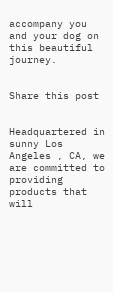accompany you and your dog on this beautiful journey.


Share this post


Headquartered in sunny Los Angeles , CA, we are committed to providing products that will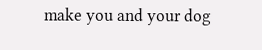make you and your dog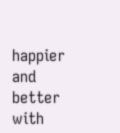happier and better with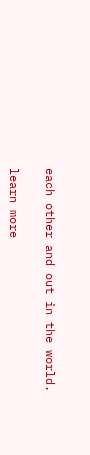each other and out in the world.

learn more